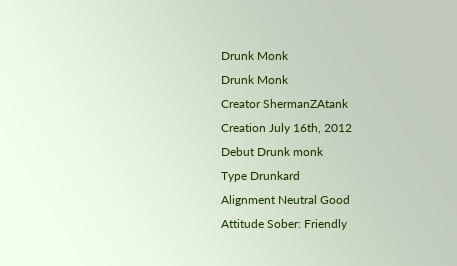Drunk Monk
Drunk Monk
Creator ShermanZAtank
Creation July 16th, 2012
Debut Drunk monk
Type Drunkard
Alignment Neutral Good
Attitude Sober: Friendly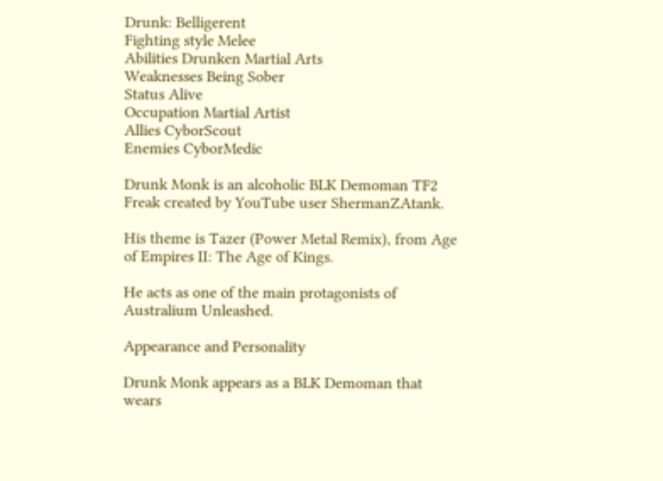Drunk: Belligerent
Fighting style Melee
Abilities Drunken Martial Arts
Weaknesses Being Sober
Status Alive
Occupation Martial Artist
Allies CyborScout
Enemies CyborMedic

Drunk Monk is an alcoholic BLK Demoman TF2 Freak created by YouTube user ShermanZAtank.

His theme is Tazer (Power Metal Remix), from Age of Empires II: The Age of Kings.

He acts as one of the main protagonists of Australium Unleashed.

Appearance and Personality

Drunk Monk appears as a BLK Demoman that wears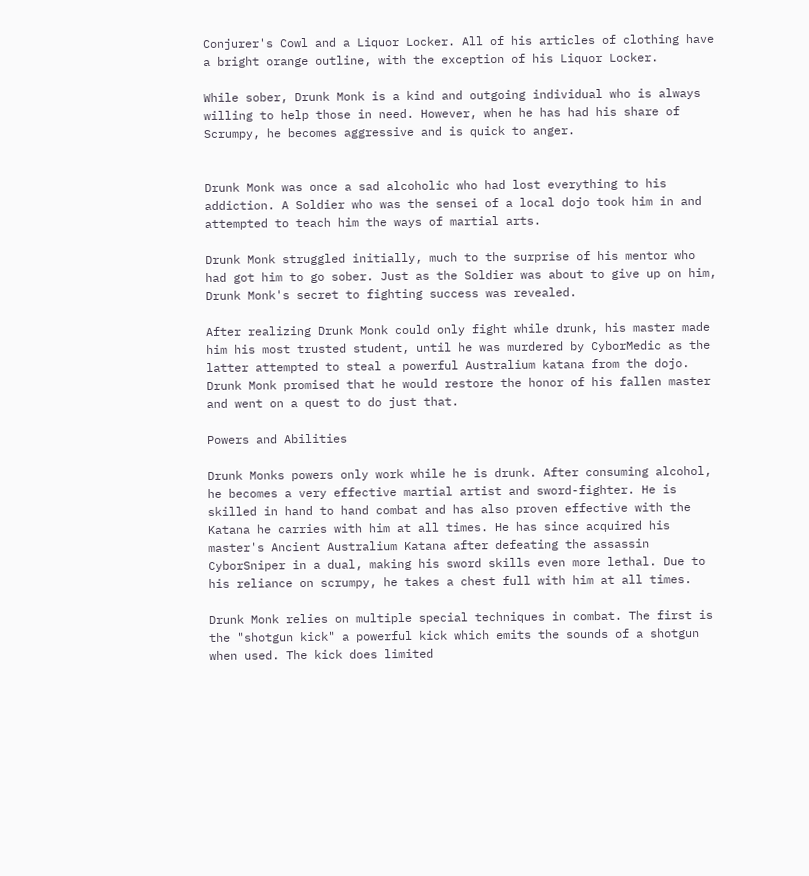Conjurer's Cowl and a Liquor Locker. All of his articles of clothing have a bright orange outline, with the exception of his Liquor Locker.

While sober, Drunk Monk is a kind and outgoing individual who is always willing to help those in need. However, when he has had his share of Scrumpy, he becomes aggressive and is quick to anger.


Drunk Monk was once a sad alcoholic who had lost everything to his addiction. A Soldier who was the sensei of a local dojo took him in and attempted to teach him the ways of martial arts.

Drunk Monk struggled initially, much to the surprise of his mentor who had got him to go sober. Just as the Soldier was about to give up on him, Drunk Monk's secret to fighting success was revealed.

After realizing Drunk Monk could only fight while drunk, his master made him his most trusted student, until he was murdered by CyborMedic as the latter attempted to steal a powerful Australium katana from the dojo. Drunk Monk promised that he would restore the honor of his fallen master and went on a quest to do just that.

Powers and Abilities

Drunk Monks powers only work while he is drunk. After consuming alcohol, he becomes a very effective martial artist and sword-fighter. He is skilled in hand to hand combat and has also proven effective with the Katana he carries with him at all times. He has since acquired his master's Ancient Australium Katana after defeating the assassin CyborSniper in a dual, making his sword skills even more lethal. Due to his reliance on scrumpy, he takes a chest full with him at all times.

Drunk Monk relies on multiple special techniques in combat. The first is the "shotgun kick" a powerful kick which emits the sounds of a shotgun when used. The kick does limited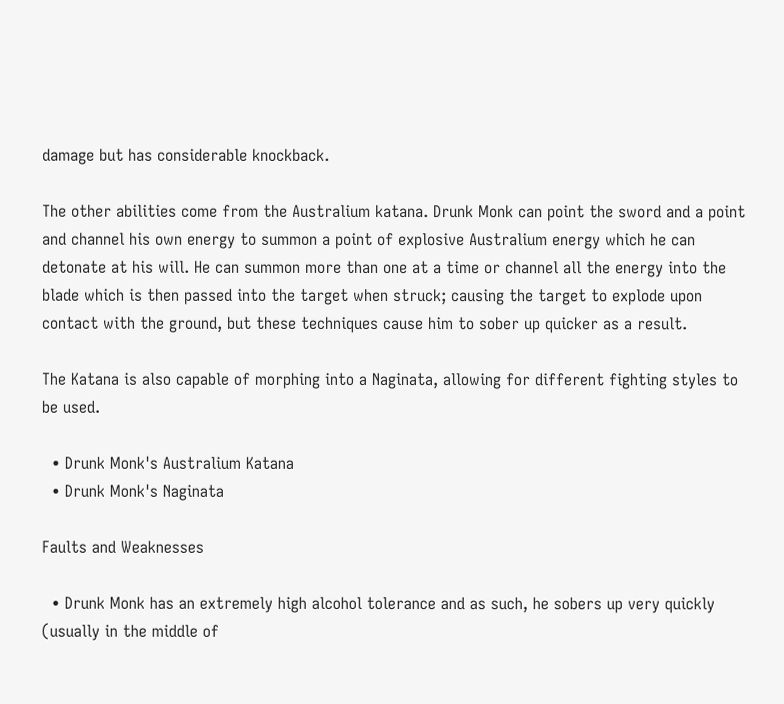damage but has considerable knockback.

The other abilities come from the Australium katana. Drunk Monk can point the sword and a point and channel his own energy to summon a point of explosive Australium energy which he can detonate at his will. He can summon more than one at a time or channel all the energy into the blade which is then passed into the target when struck; causing the target to explode upon contact with the ground, but these techniques cause him to sober up quicker as a result.

The Katana is also capable of morphing into a Naginata, allowing for different fighting styles to be used.

  • Drunk Monk's Australium Katana
  • Drunk Monk's Naginata

Faults and Weaknesses

  • Drunk Monk has an extremely high alcohol tolerance and as such, he sobers up very quickly (usually in the middle of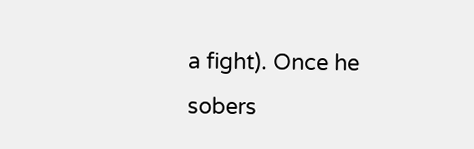a fight). Once he sobers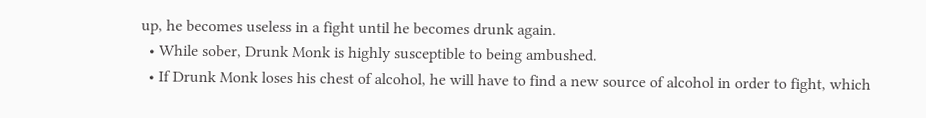up, he becomes useless in a fight until he becomes drunk again.
  • While sober, Drunk Monk is highly susceptible to being ambushed.
  • If Drunk Monk loses his chest of alcohol, he will have to find a new source of alcohol in order to fight, which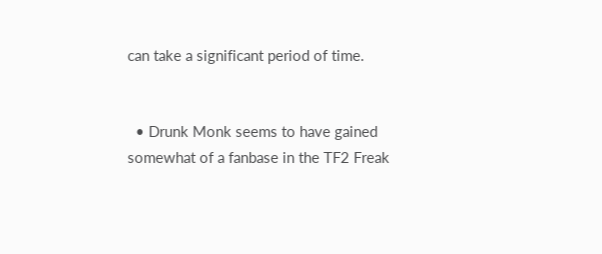can take a significant period of time.


  • Drunk Monk seems to have gained somewhat of a fanbase in the TF2 Freak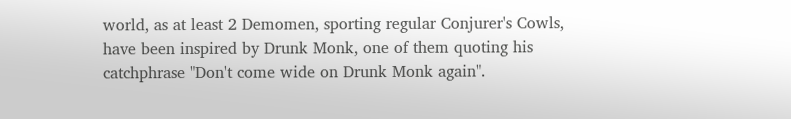world, as at least 2 Demomen, sporting regular Conjurer's Cowls, have been inspired by Drunk Monk, one of them quoting his catchphrase "Don't come wide on Drunk Monk again".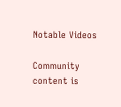Notable Videos

Community content is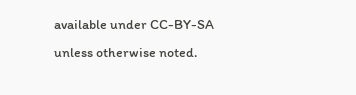available under CC-BY-SA unless otherwise noted.